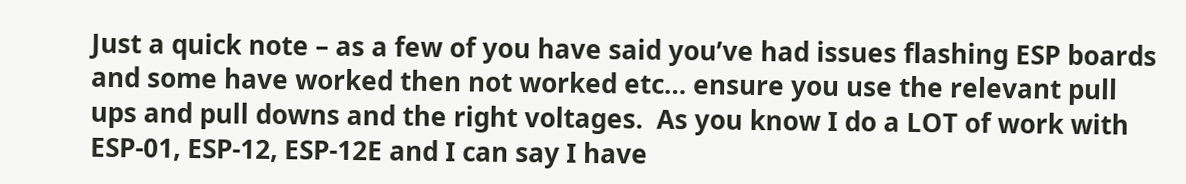Just a quick note – as a few of you have said you’ve had issues flashing ESP boards and some have worked then not worked etc… ensure you use the relevant pull ups and pull downs and the right voltages.  As you know I do a LOT of work with ESP-01, ESP-12, ESP-12E and I can say I have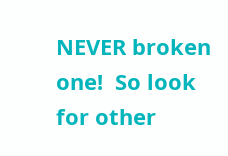NEVER broken one!  So look for other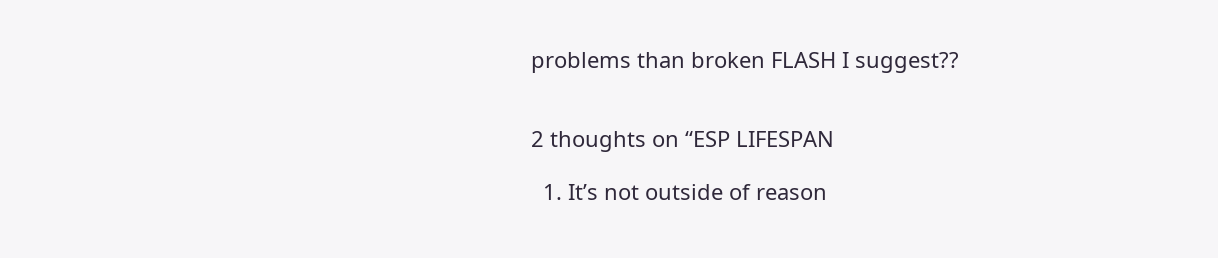problems than broken FLASH I suggest??


2 thoughts on “ESP LIFESPAN

  1. It’s not outside of reason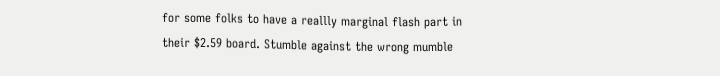for some folks to have a reallly marginal flash part in their $2.59 board. Stumble against the wrong mumble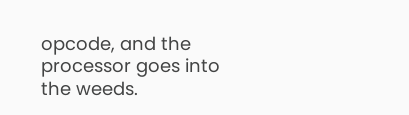opcode, and the processor goes into the weeds.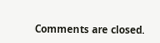Comments are closed.